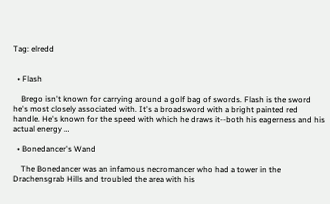Tag: elredd


  • Flash

    Brego isn't known for carrying around a golf bag of swords. Flash is the sword he's most closely associated with. It's a broadsword with a bright painted red handle. He's known for the speed with which he draws it--both his eagerness and his actual energy …

  • Bonedancer's Wand

    The Bonedancer was an infamous necromancer who had a tower in the Drachensgrab Hills and troubled the area with his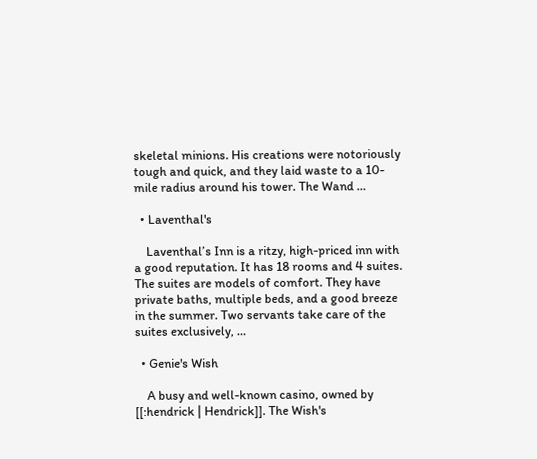skeletal minions. His creations were notoriously tough and quick, and they laid waste to a 10-mile radius around his tower. The Wand …

  • Laventhal's

    Laventhal’s Inn is a ritzy, high-priced inn with a good reputation. It has 18 rooms and 4 suites. The suites are models of comfort. They have private baths, multiple beds, and a good breeze in the summer. Two servants take care of the suites exclusively, …

  • Genie's Wish

    A busy and well-known casino, owned by [[:hendrick | Hendrick]]. The Wish's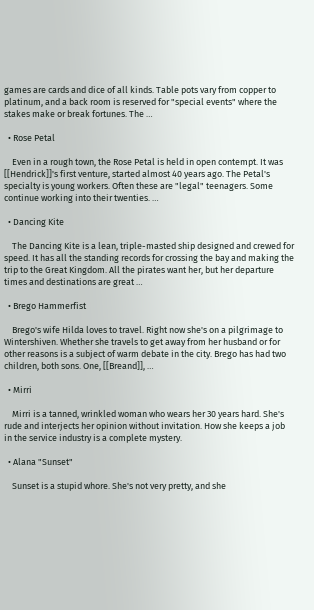games are cards and dice of all kinds. Table pots vary from copper to platinum, and a back room is reserved for "special events" where the stakes make or break fortunes. The …

  • Rose Petal

    Even in a rough town, the Rose Petal is held in open contempt. It was [[Hendrick]]'s first venture, started almost 40 years ago. The Petal's specialty is young workers. Often these are "legal" teenagers. Some continue working into their twenties. …

  • Dancing Kite

    The Dancing Kite is a lean, triple-masted ship designed and crewed for speed. It has all the standing records for crossing the bay and making the trip to the Great Kingdom. All the pirates want her, but her departure times and destinations are great …

  • Brego Hammerfist

    Brego's wife Hilda loves to travel. Right now she's on a pilgrimage to Wintershiven. Whether she travels to get away from her husband or for other reasons is a subject of warm debate in the city. Brego has had two children, both sons. One, [[Breand]], …

  • Mirri

    Mirri is a tanned, wrinkled woman who wears her 30 years hard. She's rude and interjects her opinion without invitation. How she keeps a job in the service industry is a complete mystery.

  • Alana "Sunset"

    Sunset is a stupid whore. She's not very pretty, and she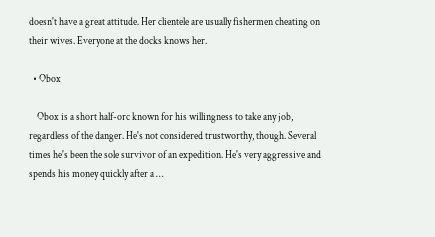doesn't have a great attitude. Her clientele are usually fishermen cheating on their wives. Everyone at the docks knows her.

  • Obox

    Obox is a short half-orc known for his willingness to take any job, regardless of the danger. He's not considered trustworthy, though. Several times he's been the sole survivor of an expedition. He's very aggressive and spends his money quickly after a …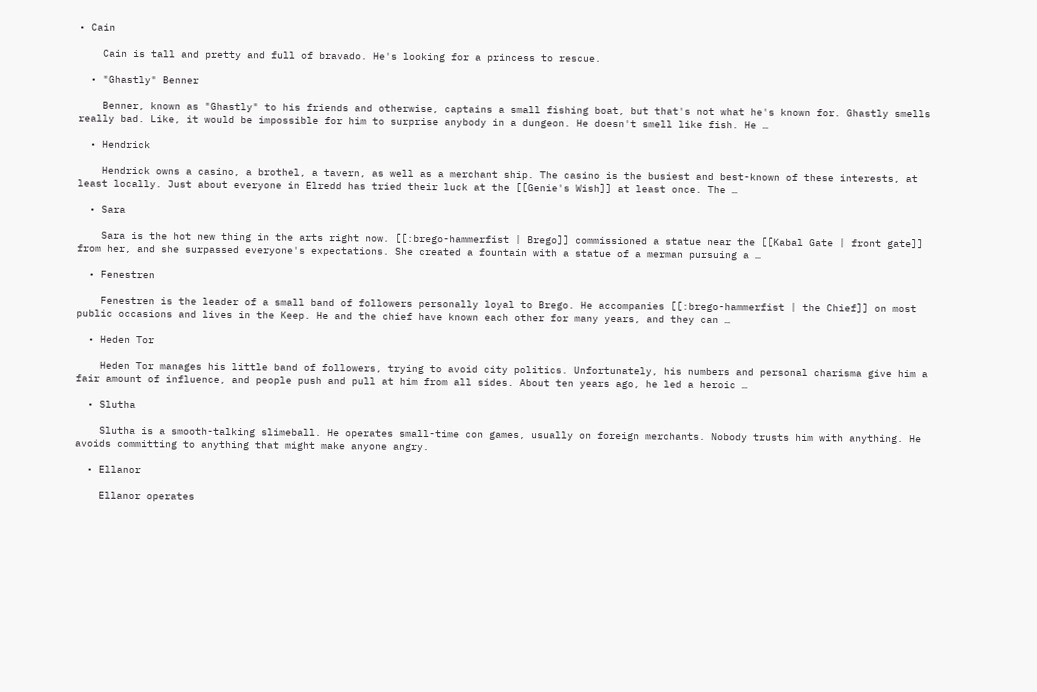• Cain

    Cain is tall and pretty and full of bravado. He's looking for a princess to rescue.

  • "Ghastly" Benner

    Benner, known as "Ghastly" to his friends and otherwise, captains a small fishing boat, but that's not what he's known for. Ghastly smells really bad. Like, it would be impossible for him to surprise anybody in a dungeon. He doesn't smell like fish. He …

  • Hendrick

    Hendrick owns a casino, a brothel, a tavern, as well as a merchant ship. The casino is the busiest and best-known of these interests, at least locally. Just about everyone in Elredd has tried their luck at the [[Genie's Wish]] at least once. The …

  • Sara

    Sara is the hot new thing in the arts right now. [[:brego-hammerfist | Brego]] commissioned a statue near the [[Kabal Gate | front gate]] from her, and she surpassed everyone's expectations. She created a fountain with a statue of a merman pursuing a …

  • Fenestren

    Fenestren is the leader of a small band of followers personally loyal to Brego. He accompanies [[:brego-hammerfist | the Chief]] on most public occasions and lives in the Keep. He and the chief have known each other for many years, and they can …

  • Heden Tor

    Heden Tor manages his little band of followers, trying to avoid city politics. Unfortunately, his numbers and personal charisma give him a fair amount of influence, and people push and pull at him from all sides. About ten years ago, he led a heroic …

  • Slutha

    Slutha is a smooth-talking slimeball. He operates small-time con games, usually on foreign merchants. Nobody trusts him with anything. He avoids committing to anything that might make anyone angry.

  • Ellanor

    Ellanor operates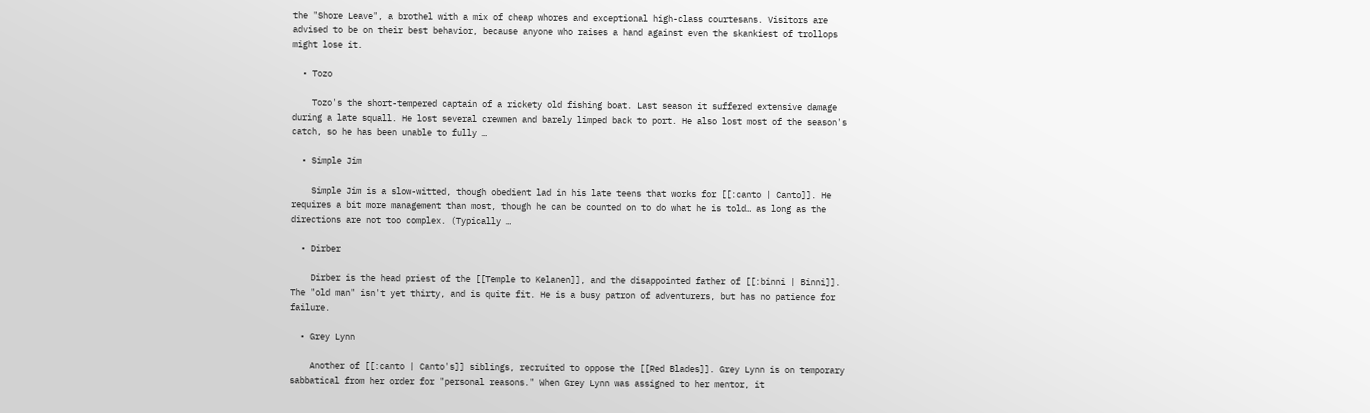the "Shore Leave", a brothel with a mix of cheap whores and exceptional high-class courtesans. Visitors are advised to be on their best behavior, because anyone who raises a hand against even the skankiest of trollops might lose it.

  • Tozo

    Tozo's the short-tempered captain of a rickety old fishing boat. Last season it suffered extensive damage during a late squall. He lost several crewmen and barely limped back to port. He also lost most of the season's catch, so he has been unable to fully …

  • Simple Jim

    Simple Jim is a slow-witted, though obedient lad in his late teens that works for [[:canto | Canto]]. He requires a bit more management than most, though he can be counted on to do what he is told… as long as the directions are not too complex. (Typically …

  • Dirber

    Dirber is the head priest of the [[Temple to Kelanen]], and the disappointed father of [[:binni | Binni]]. The "old man" isn't yet thirty, and is quite fit. He is a busy patron of adventurers, but has no patience for failure.

  • Grey Lynn

    Another of [[:canto | Canto's]] siblings, recruited to oppose the [[Red Blades]]. Grey Lynn is on temporary sabbatical from her order for "personal reasons." When Grey Lynn was assigned to her mentor, it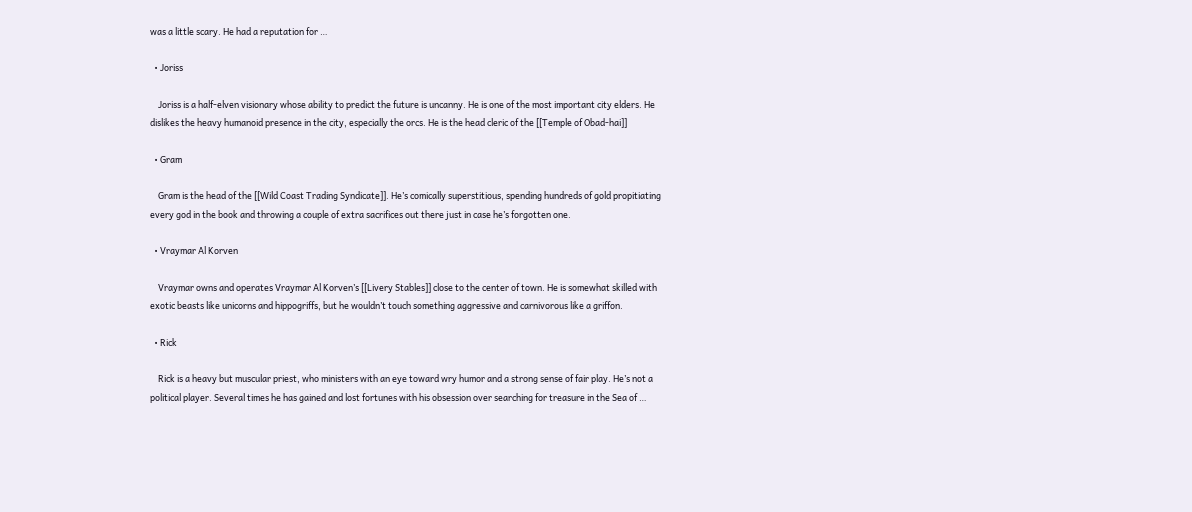was a little scary. He had a reputation for …

  • Joriss

    Joriss is a half-elven visionary whose ability to predict the future is uncanny. He is one of the most important city elders. He dislikes the heavy humanoid presence in the city, especially the orcs. He is the head cleric of the [[Temple of Obad-hai]]

  • Gram

    Gram is the head of the [[Wild Coast Trading Syndicate]]. He’s comically superstitious, spending hundreds of gold propitiating every god in the book and throwing a couple of extra sacrifices out there just in case he’s forgotten one.

  • Vraymar Al Korven

    Vraymar owns and operates Vraymar Al Korven’s [[Livery Stables]] close to the center of town. He is somewhat skilled with exotic beasts like unicorns and hippogriffs, but he wouldn’t touch something aggressive and carnivorous like a griffon.

  • Rick

    Rick is a heavy but muscular priest, who ministers with an eye toward wry humor and a strong sense of fair play. He’s not a political player. Several times he has gained and lost fortunes with his obsession over searching for treasure in the Sea of …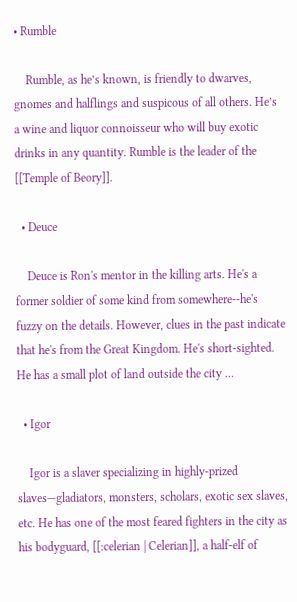• Rumble

    Rumble, as he’s known, is friendly to dwarves, gnomes and halflings and suspicous of all others. He’s a wine and liquor connoisseur who will buy exotic drinks in any quantity. Rumble is the leader of the [[Temple of Beory]].

  • Deuce

    Deuce is Ron's mentor in the killing arts. He's a former soldier of some kind from somewhere--he's fuzzy on the details. However, clues in the past indicate that he's from the Great Kingdom. He's short-sighted. He has a small plot of land outside the city …

  • Igor

    Igor is a slaver specializing in highly-prized slaves—gladiators, monsters, scholars, exotic sex slaves, etc. He has one of the most feared fighters in the city as his bodyguard, [[:celerian | Celerian]], a half-elf of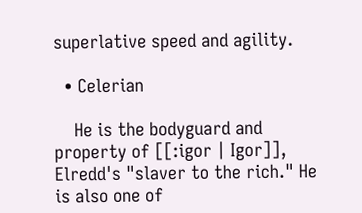superlative speed and agility.

  • Celerian

    He is the bodyguard and property of [[:igor | Igor]], Elredd's "slaver to the rich." He is also one of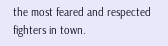the most feared and respected fighters in town.